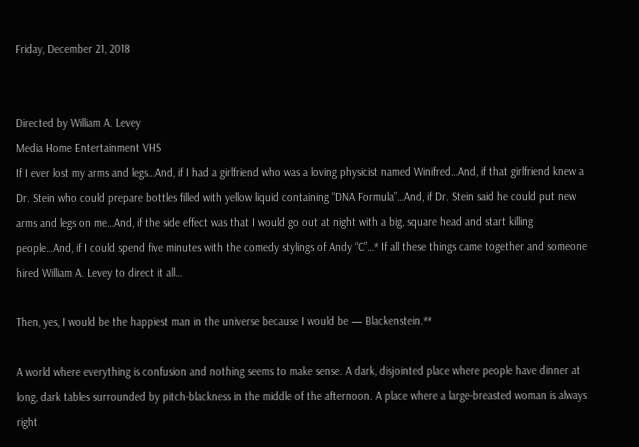Friday, December 21, 2018


Directed by William A. Levey
Media Home Entertainment VHS
If I ever lost my arms and legs…And, if I had a girlfriend who was a loving physicist named Winifred…And, if that girlfriend knew a Dr. Stein who could prepare bottles filled with yellow liquid containing “DNA Formula”…And, if Dr. Stein said he could put new arms and legs on me…And, if the side effect was that I would go out at night with a big, square head and start killing people…And, if I could spend five minutes with the comedy stylings of Andy “C”…* If all these things came together and someone hired William A. Levey to direct it all…

Then, yes, I would be the happiest man in the universe because I would be — Blackenstein.**

A world where everything is confusion and nothing seems to make sense. A dark, disjointed place where people have dinner at long, dark tables surrounded by pitch-blackness in the middle of the afternoon. A place where a large-breasted woman is always right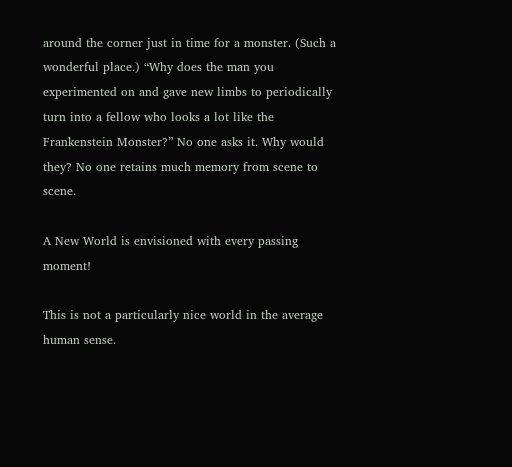around the corner just in time for a monster. (Such a wonderful place.) “Why does the man you experimented on and gave new limbs to periodically turn into a fellow who looks a lot like the Frankenstein Monster?” No one asks it. Why would they? No one retains much memory from scene to scene.

A New World is envisioned with every passing moment!

This is not a particularly nice world in the average human sense.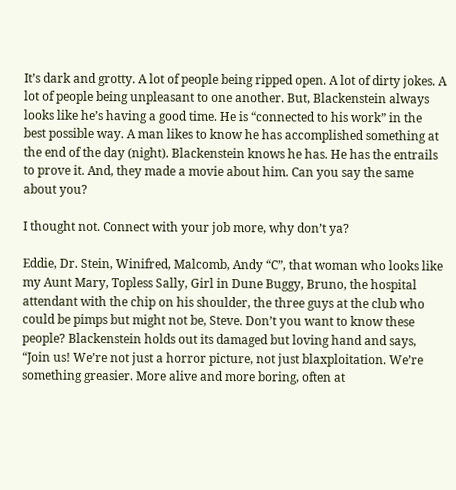It’s dark and grotty. A lot of people being ripped open. A lot of dirty jokes. A lot of people being unpleasant to one another. But, Blackenstein always looks like he’s having a good time. He is “connected to his work” in the best possible way. A man likes to know he has accomplished something at the end of the day (night). Blackenstein knows he has. He has the entrails to prove it. And, they made a movie about him. Can you say the same about you?

I thought not. Connect with your job more, why don’t ya?

Eddie, Dr. Stein, Winifred, Malcomb, Andy “C”, that woman who looks like my Aunt Mary, Topless Sally, Girl in Dune Buggy, Bruno, the hospital attendant with the chip on his shoulder, the three guys at the club who could be pimps but might not be, Steve. Don’t you want to know these people? Blackenstein holds out its damaged but loving hand and says, “Join us! We’re not just a horror picture, not just blaxploitation. We’re something greasier. More alive and more boring, often at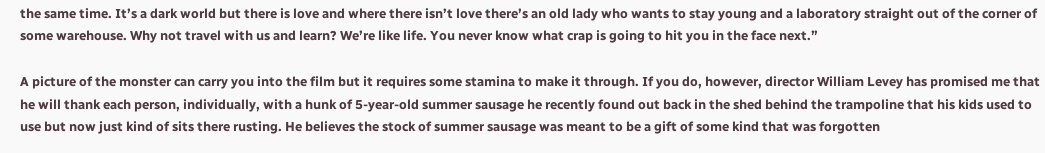the same time. It’s a dark world but there is love and where there isn’t love there’s an old lady who wants to stay young and a laboratory straight out of the corner of some warehouse. Why not travel with us and learn? We’re like life. You never know what crap is going to hit you in the face next.”

A picture of the monster can carry you into the film but it requires some stamina to make it through. If you do, however, director William Levey has promised me that he will thank each person, individually, with a hunk of 5-year-old summer sausage he recently found out back in the shed behind the trampoline that his kids used to use but now just kind of sits there rusting. He believes the stock of summer sausage was meant to be a gift of some kind that was forgotten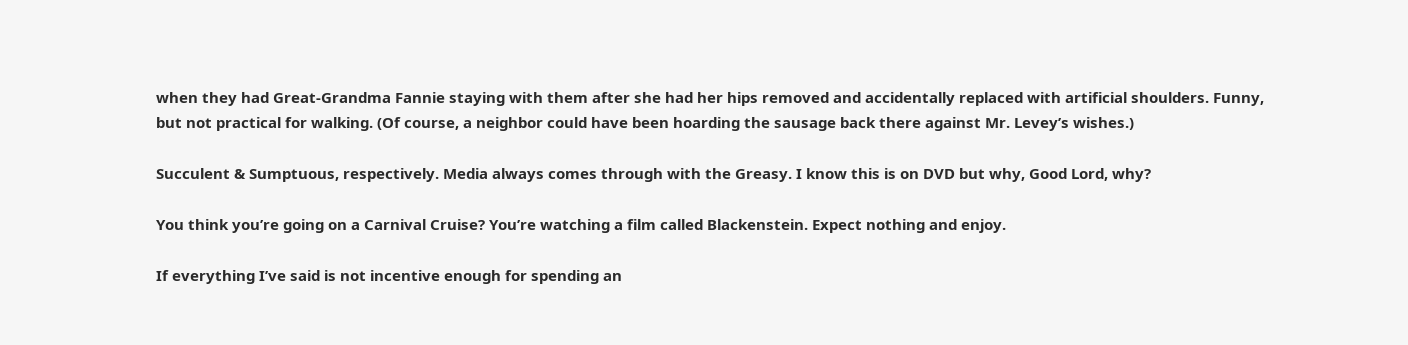when they had Great-Grandma Fannie staying with them after she had her hips removed and accidentally replaced with artificial shoulders. Funny, but not practical for walking. (Of course, a neighbor could have been hoarding the sausage back there against Mr. Levey’s wishes.)

Succulent & Sumptuous, respectively. Media always comes through with the Greasy. I know this is on DVD but why, Good Lord, why?

You think you’re going on a Carnival Cruise? You’re watching a film called Blackenstein. Expect nothing and enjoy.

If everything I’ve said is not incentive enough for spending an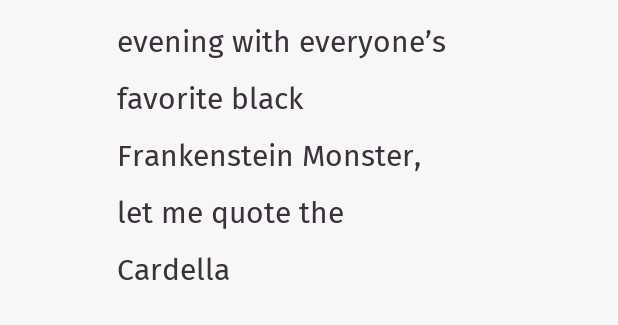evening with everyone’s favorite black Frankenstein Monster, let me quote the Cardella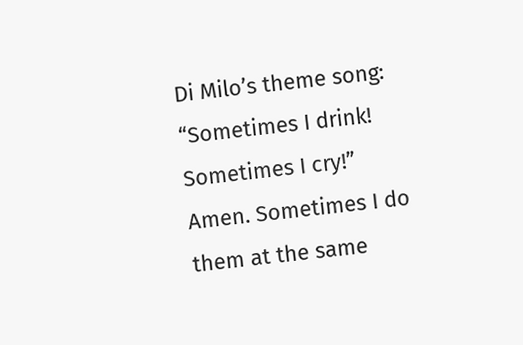Di Milo’s theme song: “Sometimes I drink! Sometimes I cry!” Amen. Sometimes I do them at the same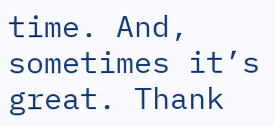time. And, sometimes it’s great. Thank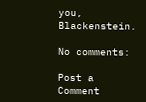you, Blackenstein.

No comments:

Post a Comment